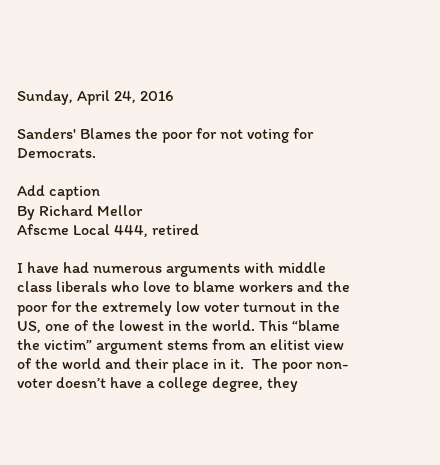Sunday, April 24, 2016

Sanders' Blames the poor for not voting for Democrats.

Add caption
By Richard Mellor
Afscme Local 444, retired

I have had numerous arguments with middle class liberals who love to blame workers and the poor for the extremely low voter turnout in the US, one of the lowest in the world. This “blame the victim” argument stems from an elitist view of the world and their place in it.  The poor non-voter doesn’t have a college degree, they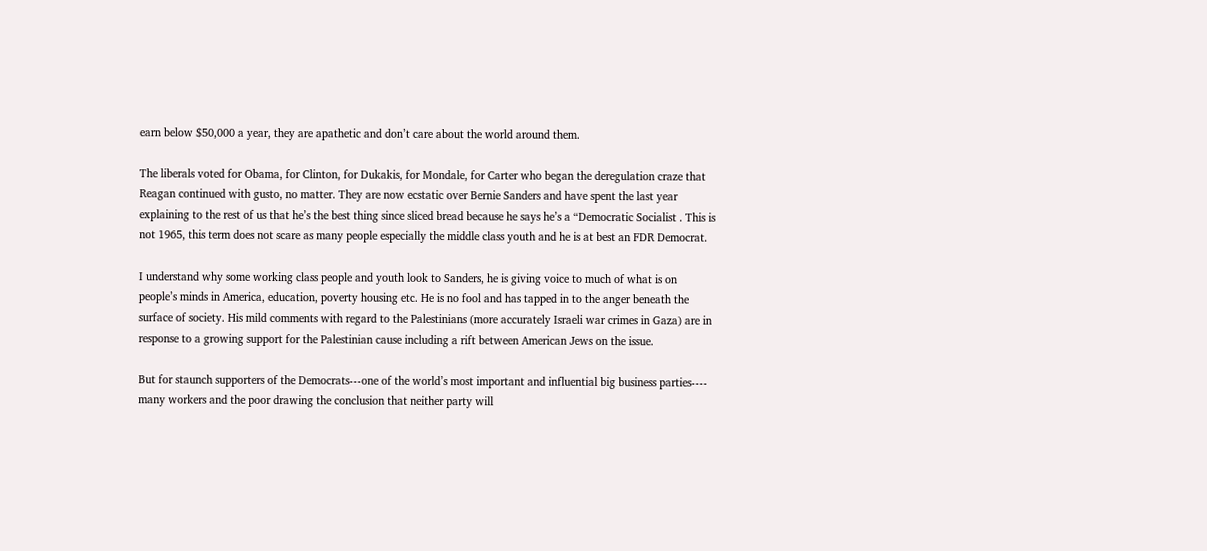earn below $50,000 a year, they are apathetic and don’t care about the world around them.

The liberals voted for Obama, for Clinton, for Dukakis, for Mondale, for Carter who began the deregulation craze that Reagan continued with gusto, no matter. They are now ecstatic over Bernie Sanders and have spent the last year explaining to the rest of us that he’s the best thing since sliced bread because he says he’s a “Democratic Socialist . This is not 1965, this term does not scare as many people especially the middle class youth and he is at best an FDR Democrat.

I understand why some working class people and youth look to Sanders, he is giving voice to much of what is on people’s minds in America, education, poverty housing etc. He is no fool and has tapped in to the anger beneath the surface of society. His mild comments with regard to the Palestinians (more accurately Israeli war crimes in Gaza) are in response to a growing support for the Palestinian cause including a rift between American Jews on the issue.

But for staunch supporters of the Democrats---one of the world’s most important and influential big business parties---- many workers and the poor drawing the conclusion that neither party will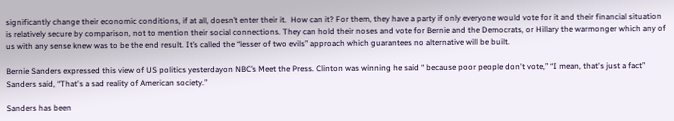significantly change their economic conditions, if at all, doesn’t enter their it.  How can it? For them, they have a party if only everyone would vote for it and their financial situation is relatively secure by comparison, not to mention their social connections. They can hold their noses and vote for Bernie and the Democrats, or Hillary the warmonger which any of us with any sense knew was to be the end result. It’s called the “lesser of two evils” approach which guarantees no alternative will be built.

Bernie Sanders expressed this view of US politics yesterdayon NBC’s Meet the Press. Clinton was winning he said “ because poor people don't vote,” “I mean, that's just a fact” Sanders said, “That's a sad reality of American society.”

Sanders has been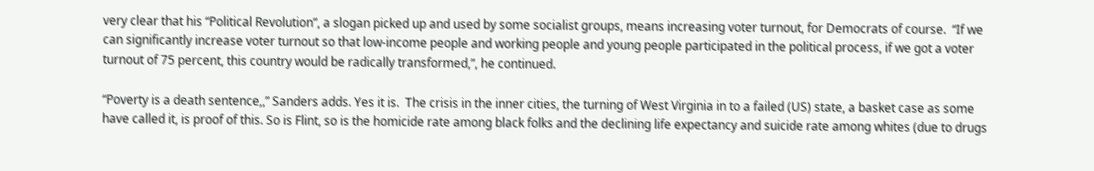very clear that his “Political Revolution”, a slogan picked up and used by some socialist groups, means increasing voter turnout, for Democrats of course.  “If we can significantly increase voter turnout so that low-income people and working people and young people participated in the political process, if we got a voter turnout of 75 percent, this country would be radically transformed,”, he continued.

“Poverty is a death sentence,,” Sanders adds. Yes it is.  The crisis in the inner cities, the turning of West Virginia in to a failed (US) state, a basket case as some have called it, is proof of this. So is Flint, so is the homicide rate among black folks and the declining life expectancy and suicide rate among whites (due to drugs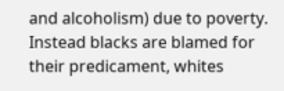and alcoholism) due to poverty. Instead blacks are blamed for their predicament, whites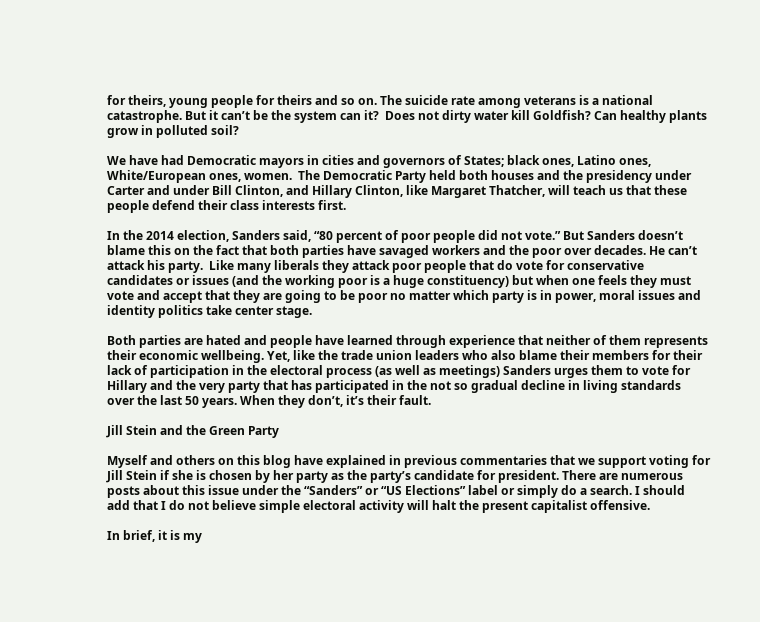for theirs, young people for theirs and so on. The suicide rate among veterans is a national catastrophe. But it can’t be the system can it?  Does not dirty water kill Goldfish? Can healthy plants grow in polluted soil?

We have had Democratic mayors in cities and governors of States; black ones, Latino ones, White/European ones, women.  The Democratic Party held both houses and the presidency under Carter and under Bill Clinton, and Hillary Clinton, like Margaret Thatcher, will teach us that these people defend their class interests first.

In the 2014 election, Sanders said, “80 percent of poor people did not vote.” But Sanders doesn’t blame this on the fact that both parties have savaged workers and the poor over decades. He can’t attack his party.  Like many liberals they attack poor people that do vote for conservative candidates or issues (and the working poor is a huge constituency) but when one feels they must vote and accept that they are going to be poor no matter which party is in power, moral issues and identity politics take center stage.

Both parties are hated and people have learned through experience that neither of them represents their economic wellbeing. Yet, like the trade union leaders who also blame their members for their lack of participation in the electoral process (as well as meetings) Sanders urges them to vote for Hillary and the very party that has participated in the not so gradual decline in living standards over the last 50 years. When they don’t, it’s their fault.

Jill Stein and the Green Party

Myself and others on this blog have explained in previous commentaries that we support voting for Jill Stein if she is chosen by her party as the party’s candidate for president. There are numerous posts about this issue under the “Sanders” or “US Elections” label or simply do a search. I should add that I do not believe simple electoral activity will halt the present capitalist offensive.

In brief, it is my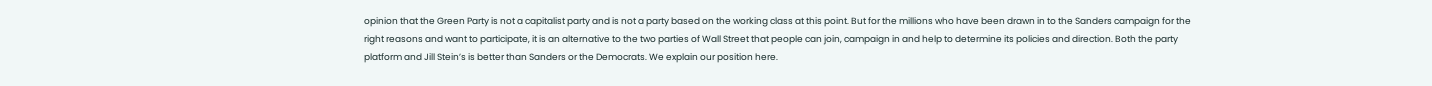opinion that the Green Party is not a capitalist party and is not a party based on the working class at this point. But for the millions who have been drawn in to the Sanders campaign for the right reasons and want to participate, it is an alternative to the two parties of Wall Street that people can join, campaign in and help to determine its policies and direction. Both the party platform and Jill Stein’s is better than Sanders or the Democrats. We explain our position here.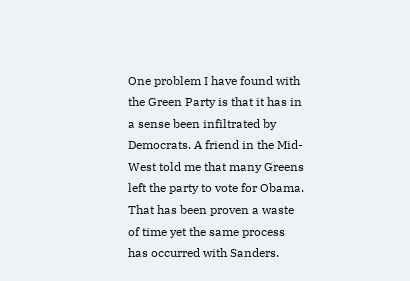One problem I have found with the Green Party is that it has in a sense been infiltrated by Democrats. A friend in the Mid-West told me that many Greens left the party to vote for Obama. That has been proven a waste of time yet the same process has occurred with Sanders.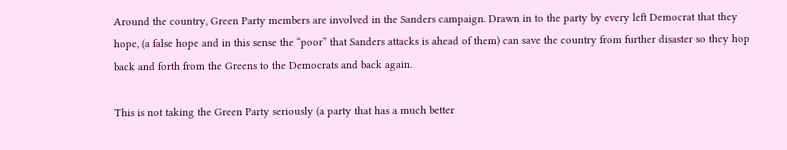Around the country, Green Party members are involved in the Sanders campaign. Drawn in to the party by every left Democrat that they hope, (a false hope and in this sense the “poor” that Sanders attacks is ahead of them) can save the country from further disaster so they hop back and forth from the Greens to the Democrats and back again.

This is not taking the Green Party seriously (a party that has a much better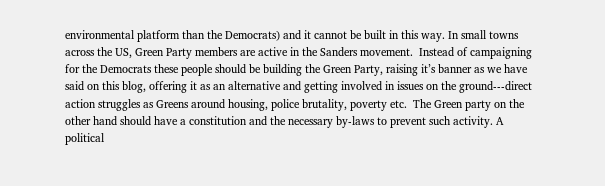environmental platform than the Democrats) and it cannot be built in this way. In small towns across the US, Green Party members are active in the Sanders movement.  Instead of campaigning for the Democrats these people should be building the Green Party, raising it’s banner as we have said on this blog, offering it as an alternative and getting involved in issues on the ground---direct action struggles as Greens around housing, police brutality, poverty etc.  The Green party on the other hand should have a constitution and the necessary by-laws to prevent such activity. A political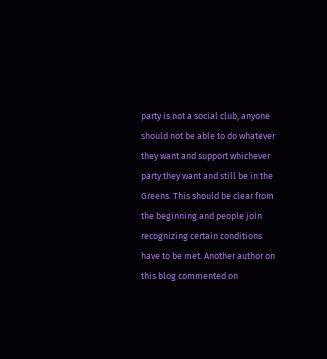party is not a social club, anyone should not be able to do whatever they want and support whichever party they want and still be in the Greens. This should be clear from the beginning and people join recognizing certain conditions have to be met. Another author on this blog commented on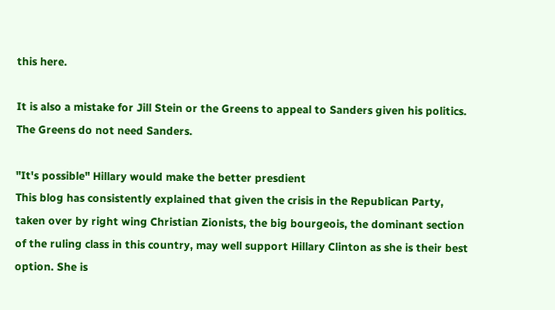this here.

It is also a mistake for Jill Stein or the Greens to appeal to Sanders given his politics. The Greens do not need Sanders.

"It's possible" Hillary would make the better presdient
This blog has consistently explained that given the crisis in the Republican Party, taken over by right wing Christian Zionists, the big bourgeois, the dominant section of the ruling class in this country, may well support Hillary Clinton as she is their best option. She is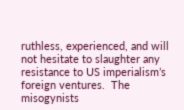ruthless, experienced, and will not hesitate to slaughter any resistance to US imperialism’s foreign ventures.  The misogynists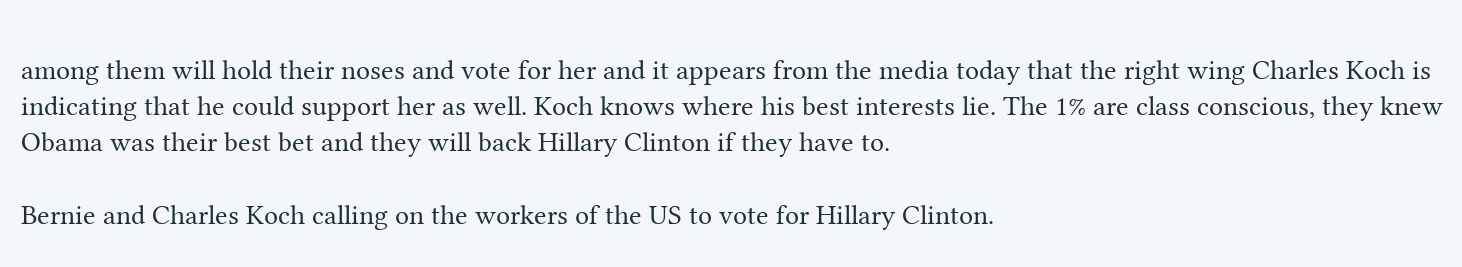among them will hold their noses and vote for her and it appears from the media today that the right wing Charles Koch is indicating that he could support her as well. Koch knows where his best interests lie. The 1% are class conscious, they knew Obama was their best bet and they will back Hillary Clinton if they have to.

Bernie and Charles Koch calling on the workers of the US to vote for Hillary Clinton.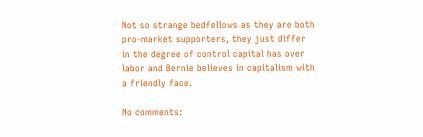Not so strange bedfellows as they are both pro-market supporters, they just differ in the degree of control capital has over labor and Bernie believes in capitalism with a friendly face.

No comments: